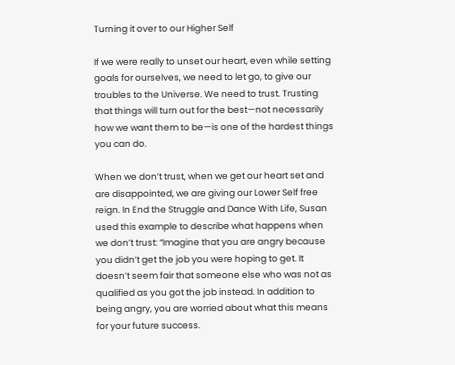Turning it over to our Higher Self

If we were really to unset our heart, even while setting goals for ourselves, we need to let go, to give our troubles to the Universe. We need to trust. Trusting that things will turn out for the best—not necessarily how we want them to be—is one of the hardest things you can do.

When we don’t trust, when we get our heart set and are disappointed, we are giving our Lower Self free reign. In End the Struggle and Dance With Life, Susan used this example to describe what happens when we don’t trust: “Imagine that you are angry because you didn’t get the job you were hoping to get. It doesn’t seem fair that someone else who was not as qualified as you got the job instead. In addition to being angry, you are worried about what this means for your future success.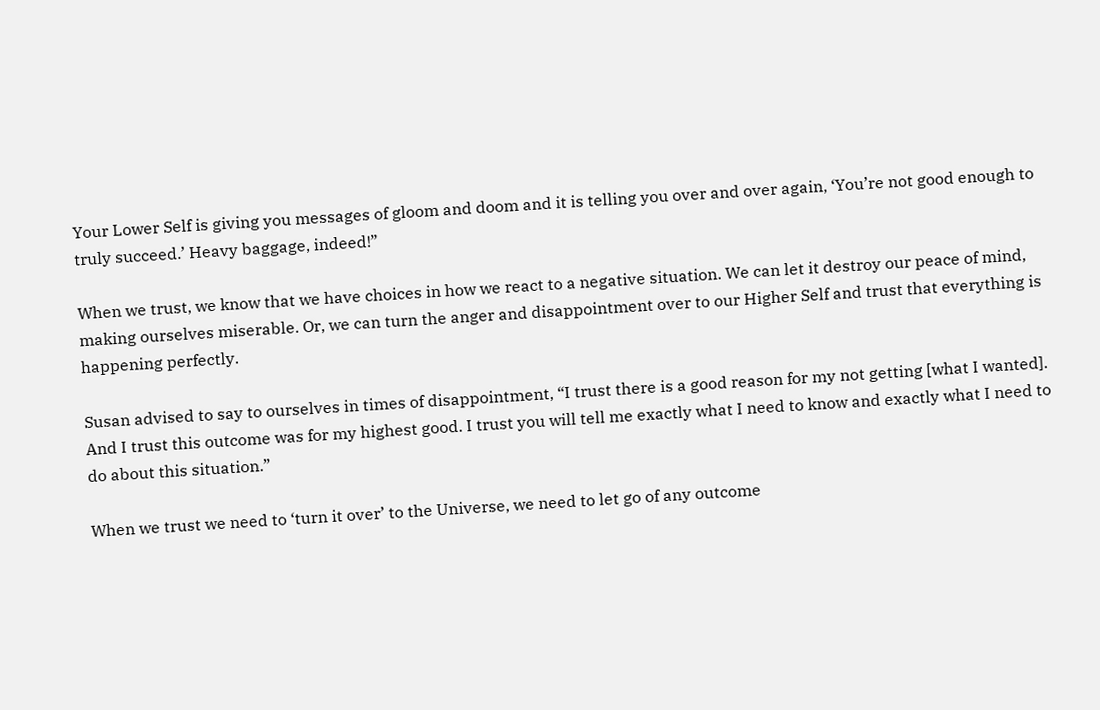Your Lower Self is giving you messages of gloom and doom and it is telling you over and over again, ‘You’re not good enough to truly succeed.’ Heavy baggage, indeed!”

When we trust, we know that we have choices in how we react to a negative situation. We can let it destroy our peace of mind, making ourselves miserable. Or, we can turn the anger and disappointment over to our Higher Self and trust that everything is happening perfectly.

Susan advised to say to ourselves in times of disappointment, “I trust there is a good reason for my not getting [what I wanted]. And I trust this outcome was for my highest good. I trust you will tell me exactly what I need to know and exactly what I need to do about this situation.”

When we trust we need to ‘turn it over’ to the Universe, we need to let go of any outcome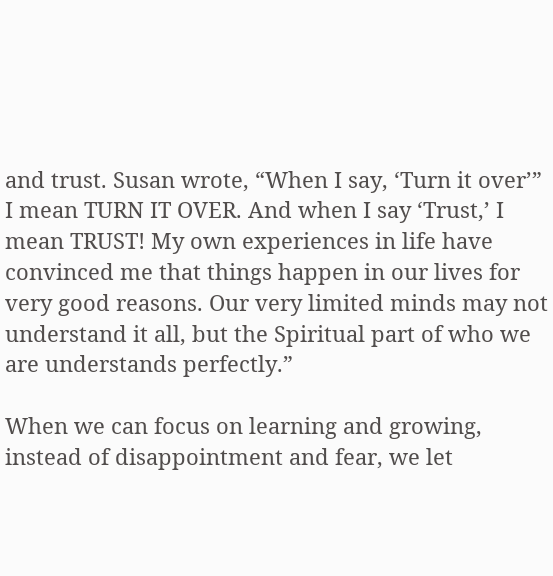and trust. Susan wrote, “When I say, ‘Turn it over’” I mean TURN IT OVER. And when I say ‘Trust,’ I mean TRUST! My own experiences in life have convinced me that things happen in our lives for very good reasons. Our very limited minds may not understand it all, but the Spiritual part of who we are understands perfectly.”

When we can focus on learning and growing, instead of disappointment and fear, we let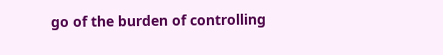go of the burden of controlling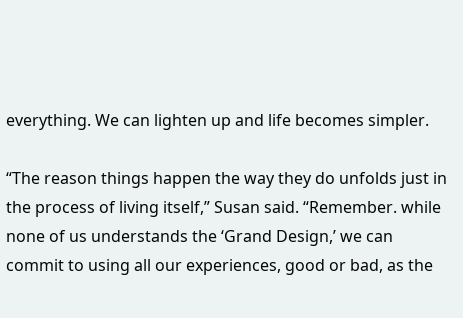everything. We can lighten up and life becomes simpler.

“The reason things happen the way they do unfolds just in the process of living itself,” Susan said. “Remember. while none of us understands the ‘Grand Design,’ we can commit to using all our experiences, good or bad, as the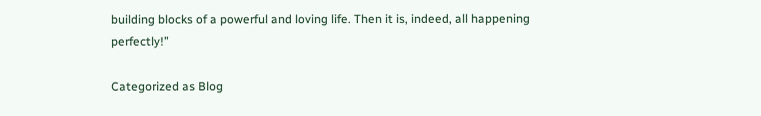building blocks of a powerful and loving life. Then it is, indeed, all happening perfectly!”

Categorized as Blog